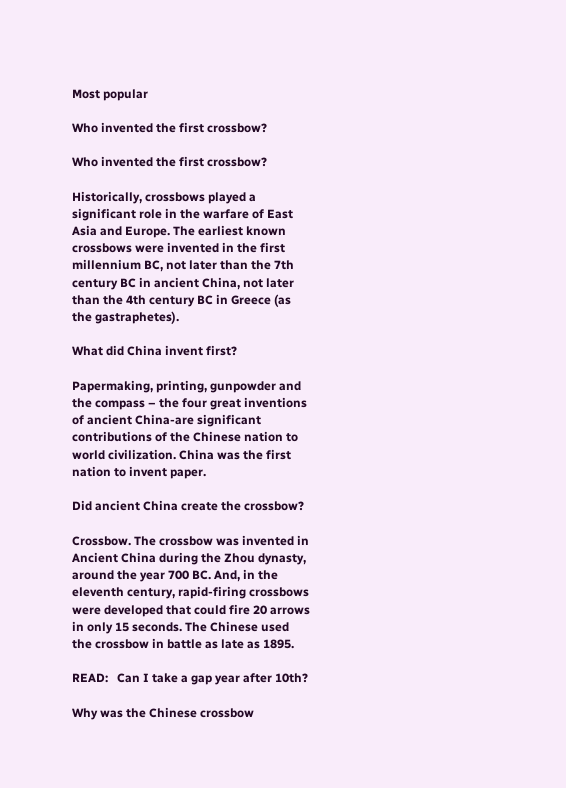Most popular

Who invented the first crossbow?

Who invented the first crossbow?

Historically, crossbows played a significant role in the warfare of East Asia and Europe. The earliest known crossbows were invented in the first millennium BC, not later than the 7th century BC in ancient China, not later than the 4th century BC in Greece (as the gastraphetes).

What did China invent first?

Papermaking, printing, gunpowder and the compass – the four great inventions of ancient China-are significant contributions of the Chinese nation to world civilization. China was the first nation to invent paper.

Did ancient China create the crossbow?

Crossbow. The crossbow was invented in Ancient China during the Zhou dynasty, around the year 700 BC. And, in the eleventh century, rapid-firing crossbows were developed that could fire 20 arrows in only 15 seconds. The Chinese used the crossbow in battle as late as 1895.

READ:   Can I take a gap year after 10th?

Why was the Chinese crossbow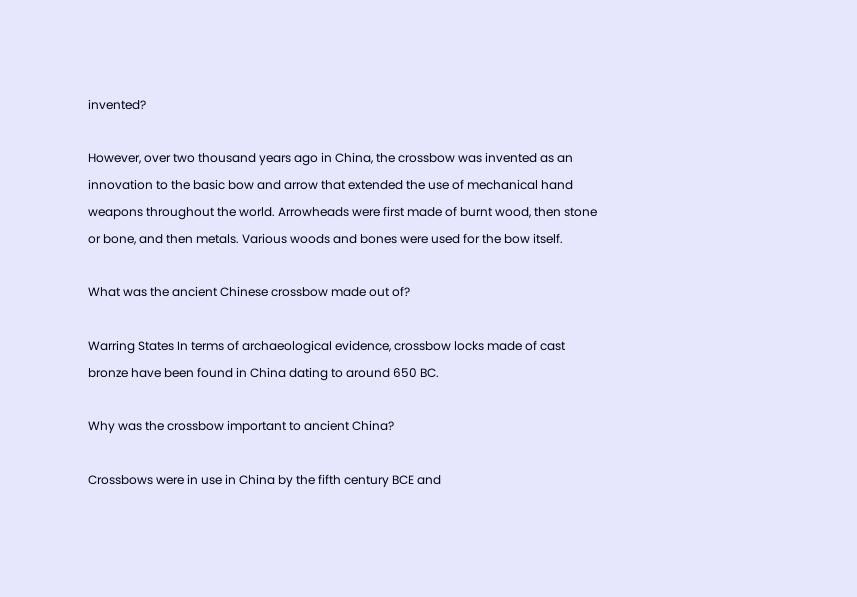invented?

However, over two thousand years ago in China, the crossbow was invented as an innovation to the basic bow and arrow that extended the use of mechanical hand weapons throughout the world. Arrowheads were first made of burnt wood, then stone or bone, and then metals. Various woods and bones were used for the bow itself.

What was the ancient Chinese crossbow made out of?

Warring States In terms of archaeological evidence, crossbow locks made of cast bronze have been found in China dating to around 650 BC.

Why was the crossbow important to ancient China?

Crossbows were in use in China by the fifth century BCE and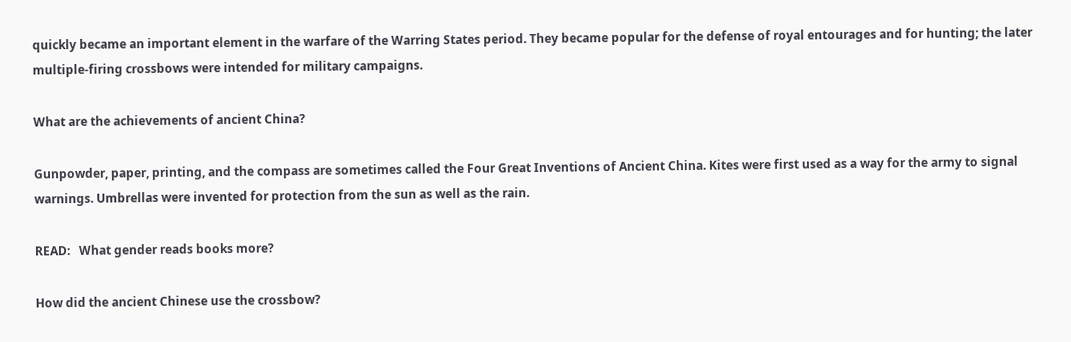quickly became an important element in the warfare of the Warring States period. They became popular for the defense of royal entourages and for hunting; the later multiple-firing crossbows were intended for military campaigns.

What are the achievements of ancient China?

Gunpowder, paper, printing, and the compass are sometimes called the Four Great Inventions of Ancient China. Kites were first used as a way for the army to signal warnings. Umbrellas were invented for protection from the sun as well as the rain.

READ:   What gender reads books more?

How did the ancient Chinese use the crossbow?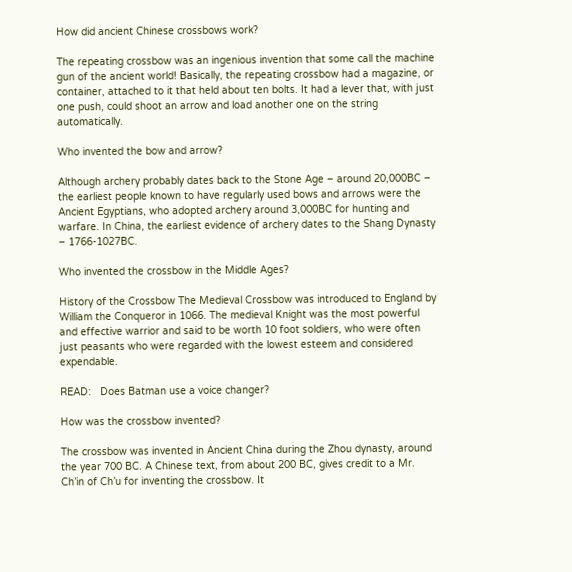How did ancient Chinese crossbows work?

The repeating crossbow was an ingenious invention that some call the machine gun of the ancient world! Basically, the repeating crossbow had a magazine, or container, attached to it that held about ten bolts. It had a lever that, with just one push, could shoot an arrow and load another one on the string automatically.

Who invented the bow and arrow?

Although archery probably dates back to the Stone Age – around 20,000BC – the earliest people known to have regularly used bows and arrows were the Ancient Egyptians, who adopted archery around 3,000BC for hunting and warfare. In China, the earliest evidence of archery dates to the Shang Dynasty – 1766-1027BC.

Who invented the crossbow in the Middle Ages?

History of the Crossbow The Medieval Crossbow was introduced to England by William the Conqueror in 1066. The medieval Knight was the most powerful and effective warrior and said to be worth 10 foot soldiers, who were often just peasants who were regarded with the lowest esteem and considered expendable.

READ:   Does Batman use a voice changer?

How was the crossbow invented?

The crossbow was invented in Ancient China during the Zhou dynasty, around the year 700 BC. A Chinese text, from about 200 BC, gives credit to a Mr. Ch’in of Ch’u for inventing the crossbow. It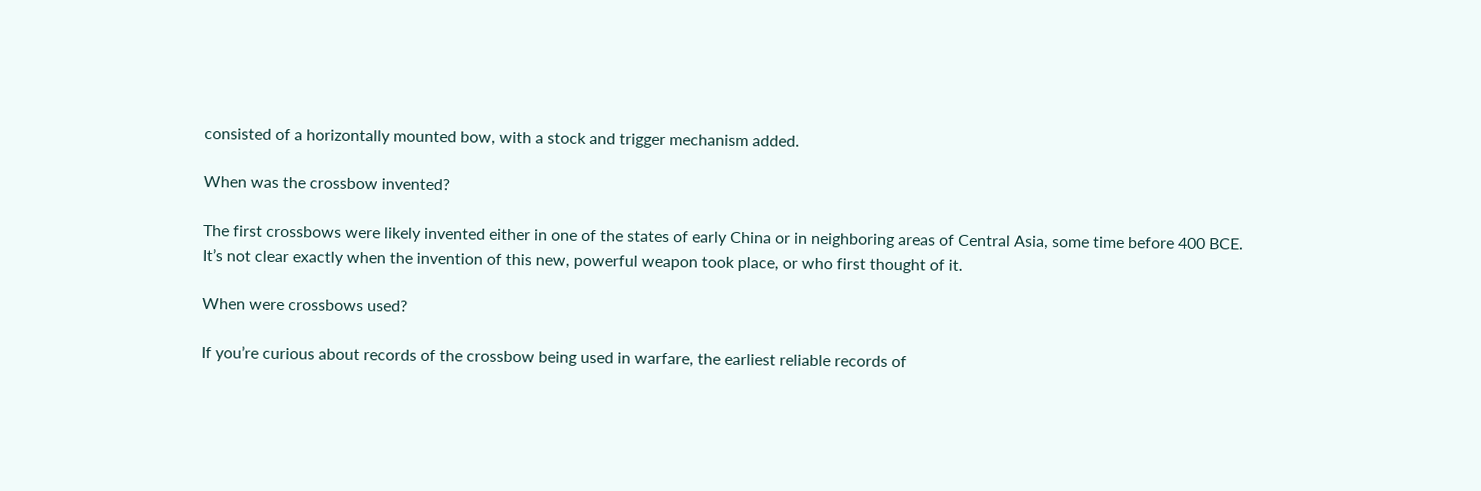consisted of a horizontally mounted bow, with a stock and trigger mechanism added.

When was the crossbow invented?

The first crossbows were likely invented either in one of the states of early China or in neighboring areas of Central Asia, some time before 400 BCE. It’s not clear exactly when the invention of this new, powerful weapon took place, or who first thought of it.

When were crossbows used?

If you’re curious about records of the crossbow being used in warfare, the earliest reliable records of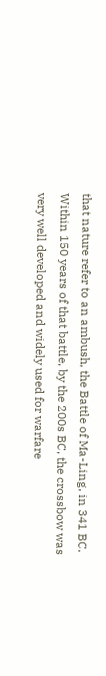that nature refer to an ambush, the Battle of Ma-Ling, in 341 BC. Within 150 years of that battle, by the 200s BC, the crossbow was very well developed and widely used for warfare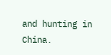and hunting in China.